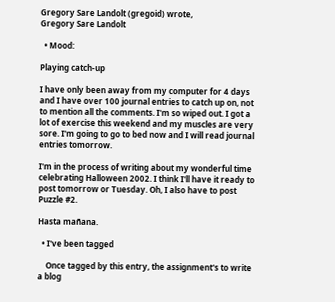Gregory Sare Landolt (gregoid) wrote,
Gregory Sare Landolt

  • Mood:

Playing catch-up

I have only been away from my computer for 4 days and I have over 100 journal entries to catch up on, not to mention all the comments. I'm so wiped out. I got a lot of exercise this weekend and my muscles are very sore. I'm going to go to bed now and I will read journal entries tomorrow.

I'm in the process of writing about my wonderful time celebrating Halloween 2002. I think I'll have it ready to post tomorrow or Tuesday. Oh, I also have to post Puzzle #2.

Hasta mañana.

  • I've been tagged

    Once tagged by this entry, the assignment's to write a blog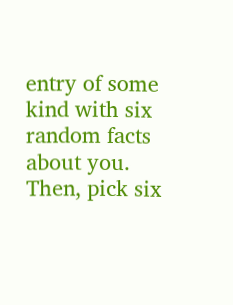entry of some kind with six random facts about you. Then, pick six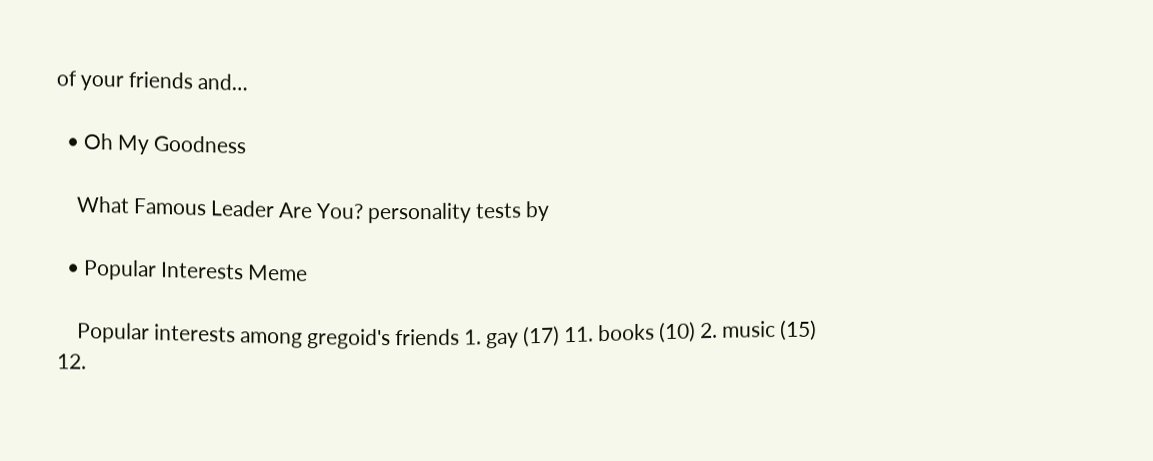of your friends and…

  • Oh My Goodness

    What Famous Leader Are You? personality tests by

  • Popular Interests Meme

    Popular interests among gregoid's friends 1. gay (17) 11. books (10) 2. music (15) 12.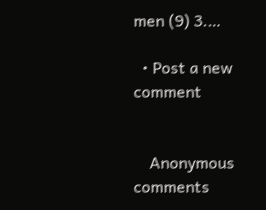men (9) 3.…

  • Post a new comment


    Anonymous comments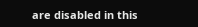are disabled in this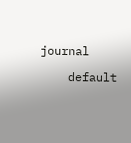journal

    default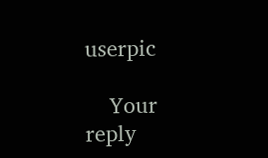userpic

    Your reply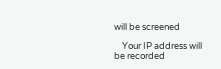will be screened

    Your IP address will be recorded